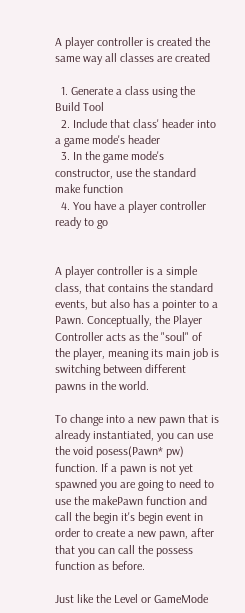A player controller is created the same way all classes are created

  1. Generate a class using the Build Tool
  2. Include that class' header into a game mode's header
  3. In the game mode's constructor, use the standard make function
  4. You have a player controller ready to go


A player controller is a simple class, that contains the standard events, but also has a pointer to a Pawn. Conceptually, the Player Controller acts as the "soul" of the player, meaning its main job is switching between different pawns in the world.

To change into a new pawn that is already instantiated, you can use the void posess(Pawn* pw) function. If a pawn is not yet spawned you are going to need to use the makePawn function and call the begin it's begin event in order to create a new pawn, after that you can call the possess function as before.

Just like the Level or GameMode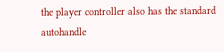the player controller also has the standard autohandle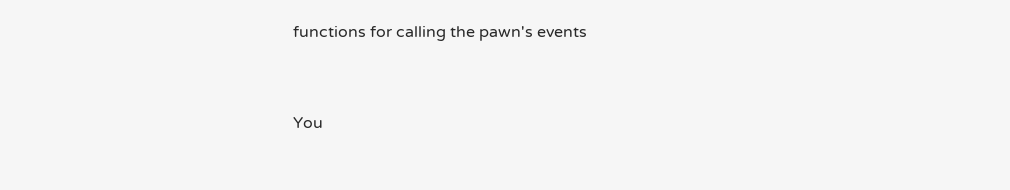functions for calling the pawn's events


You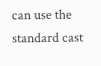can use the standard cast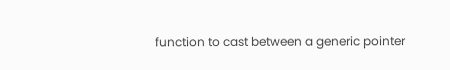function to cast between a generic pointer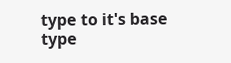type to it's base type